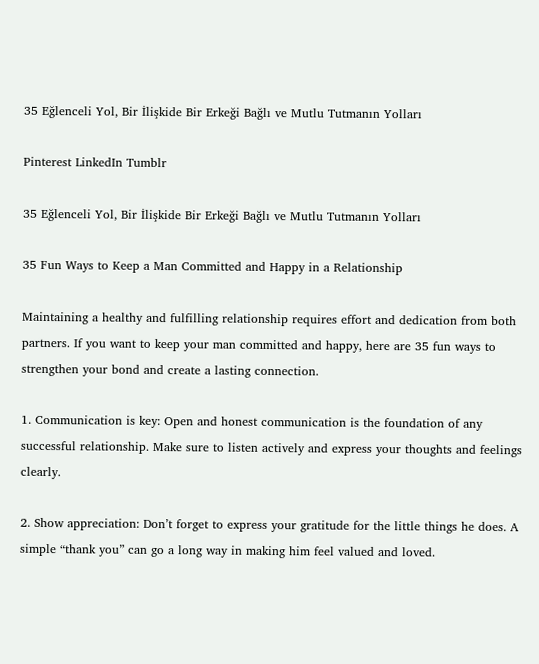35 Eğlenceli Yol, Bir İlişkide Bir Erkeği Bağlı ve Mutlu Tutmanın Yolları

Pinterest LinkedIn Tumblr

35 Eğlenceli Yol, Bir İlişkide Bir Erkeği Bağlı ve Mutlu Tutmanın Yolları

35 Fun Ways to Keep a Man Committed and Happy in a Relationship

Maintaining a healthy and fulfilling relationship requires effort and dedication from both partners. If you want to keep your man committed and happy, here are 35 fun ways to strengthen your bond and create a lasting connection.

1. Communication is key: Open and honest communication is the foundation of any successful relationship. Make sure to listen actively and express your thoughts and feelings clearly.

2. Show appreciation: Don’t forget to express your gratitude for the little things he does. A simple “thank you” can go a long way in making him feel valued and loved.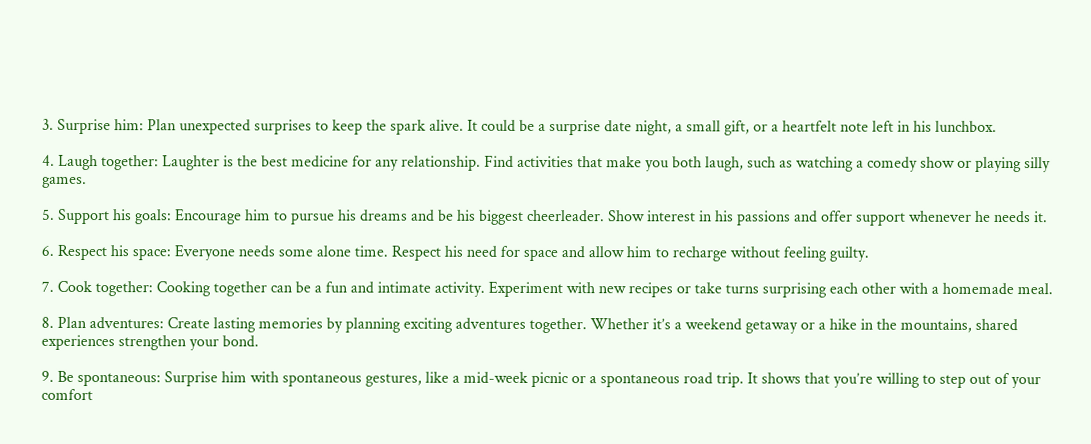3. Surprise him: Plan unexpected surprises to keep the spark alive. It could be a surprise date night, a small gift, or a heartfelt note left in his lunchbox.

4. Laugh together: Laughter is the best medicine for any relationship. Find activities that make you both laugh, such as watching a comedy show or playing silly games.

5. Support his goals: Encourage him to pursue his dreams and be his biggest cheerleader. Show interest in his passions and offer support whenever he needs it.

6. Respect his space: Everyone needs some alone time. Respect his need for space and allow him to recharge without feeling guilty.

7. Cook together: Cooking together can be a fun and intimate activity. Experiment with new recipes or take turns surprising each other with a homemade meal.

8. Plan adventures: Create lasting memories by planning exciting adventures together. Whether it’s a weekend getaway or a hike in the mountains, shared experiences strengthen your bond.

9. Be spontaneous: Surprise him with spontaneous gestures, like a mid-week picnic or a spontaneous road trip. It shows that you’re willing to step out of your comfort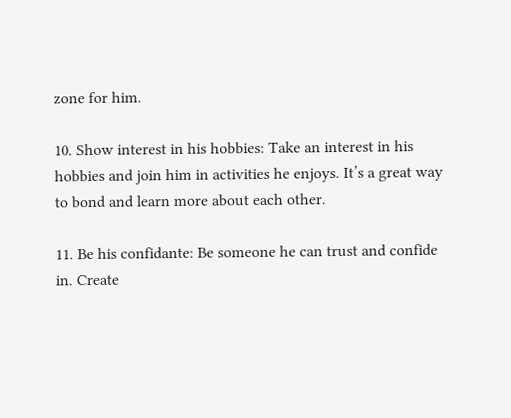zone for him.

10. Show interest in his hobbies: Take an interest in his hobbies and join him in activities he enjoys. It’s a great way to bond and learn more about each other.

11. Be his confidante: Be someone he can trust and confide in. Create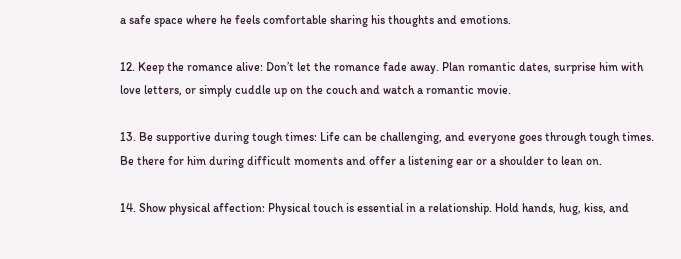a safe space where he feels comfortable sharing his thoughts and emotions.

12. Keep the romance alive: Don’t let the romance fade away. Plan romantic dates, surprise him with love letters, or simply cuddle up on the couch and watch a romantic movie.

13. Be supportive during tough times: Life can be challenging, and everyone goes through tough times. Be there for him during difficult moments and offer a listening ear or a shoulder to lean on.

14. Show physical affection: Physical touch is essential in a relationship. Hold hands, hug, kiss, and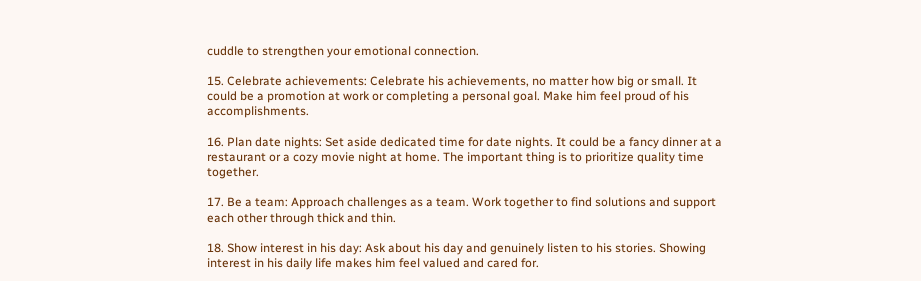cuddle to strengthen your emotional connection.

15. Celebrate achievements: Celebrate his achievements, no matter how big or small. It could be a promotion at work or completing a personal goal. Make him feel proud of his accomplishments.

16. Plan date nights: Set aside dedicated time for date nights. It could be a fancy dinner at a restaurant or a cozy movie night at home. The important thing is to prioritize quality time together.

17. Be a team: Approach challenges as a team. Work together to find solutions and support each other through thick and thin.

18. Show interest in his day: Ask about his day and genuinely listen to his stories. Showing interest in his daily life makes him feel valued and cared for.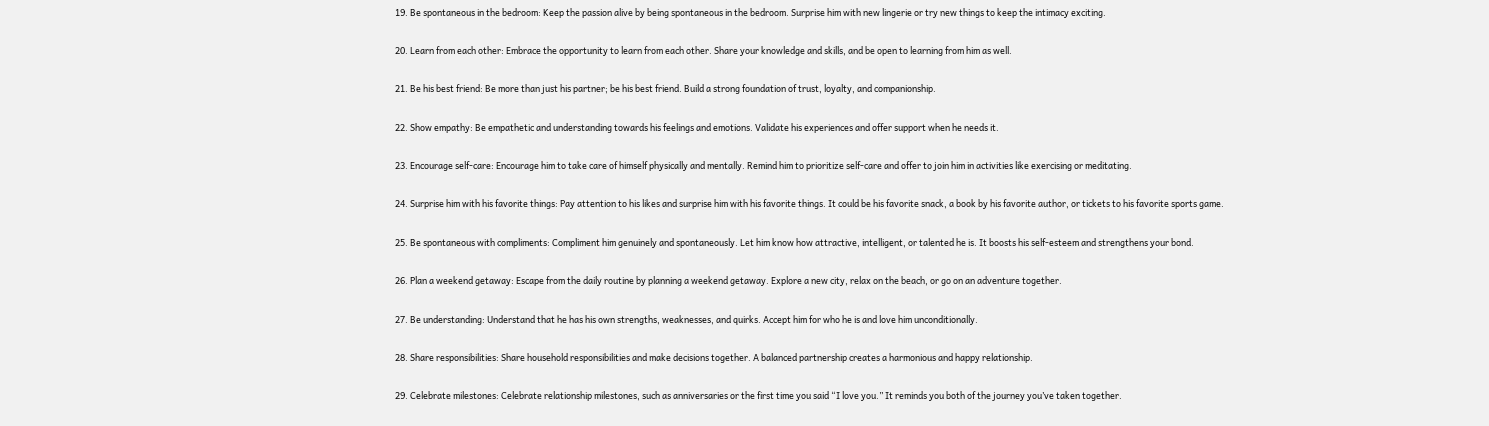19. Be spontaneous in the bedroom: Keep the passion alive by being spontaneous in the bedroom. Surprise him with new lingerie or try new things to keep the intimacy exciting.

20. Learn from each other: Embrace the opportunity to learn from each other. Share your knowledge and skills, and be open to learning from him as well.

21. Be his best friend: Be more than just his partner; be his best friend. Build a strong foundation of trust, loyalty, and companionship.

22. Show empathy: Be empathetic and understanding towards his feelings and emotions. Validate his experiences and offer support when he needs it.

23. Encourage self-care: Encourage him to take care of himself physically and mentally. Remind him to prioritize self-care and offer to join him in activities like exercising or meditating.

24. Surprise him with his favorite things: Pay attention to his likes and surprise him with his favorite things. It could be his favorite snack, a book by his favorite author, or tickets to his favorite sports game.

25. Be spontaneous with compliments: Compliment him genuinely and spontaneously. Let him know how attractive, intelligent, or talented he is. It boosts his self-esteem and strengthens your bond.

26. Plan a weekend getaway: Escape from the daily routine by planning a weekend getaway. Explore a new city, relax on the beach, or go on an adventure together.

27. Be understanding: Understand that he has his own strengths, weaknesses, and quirks. Accept him for who he is and love him unconditionally.

28. Share responsibilities: Share household responsibilities and make decisions together. A balanced partnership creates a harmonious and happy relationship.

29. Celebrate milestones: Celebrate relationship milestones, such as anniversaries or the first time you said “I love you.” It reminds you both of the journey you’ve taken together.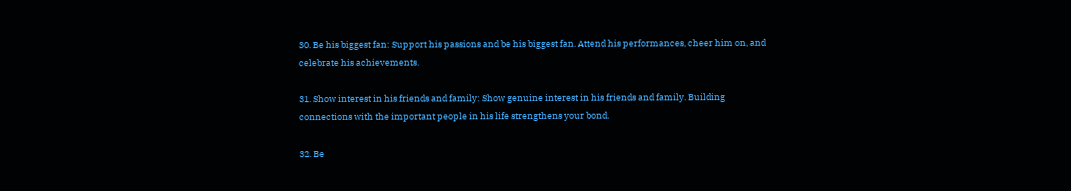30. Be his biggest fan: Support his passions and be his biggest fan. Attend his performances, cheer him on, and celebrate his achievements.

31. Show interest in his friends and family: Show genuine interest in his friends and family. Building connections with the important people in his life strengthens your bond.

32. Be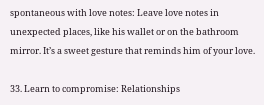spontaneous with love notes: Leave love notes in unexpected places, like his wallet or on the bathroom mirror. It’s a sweet gesture that reminds him of your love.

33. Learn to compromise: Relationships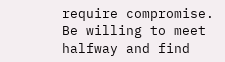require compromise. Be willing to meet halfway and find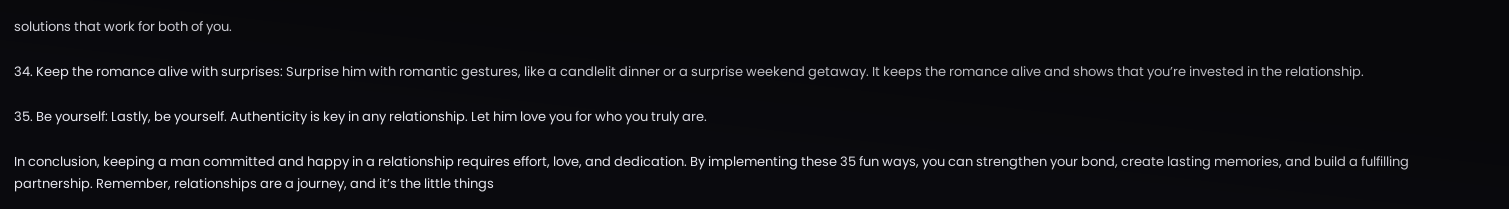solutions that work for both of you.

34. Keep the romance alive with surprises: Surprise him with romantic gestures, like a candlelit dinner or a surprise weekend getaway. It keeps the romance alive and shows that you’re invested in the relationship.

35. Be yourself: Lastly, be yourself. Authenticity is key in any relationship. Let him love you for who you truly are.

In conclusion, keeping a man committed and happy in a relationship requires effort, love, and dedication. By implementing these 35 fun ways, you can strengthen your bond, create lasting memories, and build a fulfilling partnership. Remember, relationships are a journey, and it’s the little things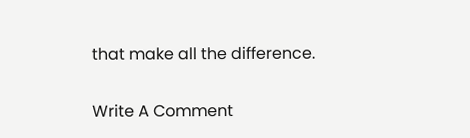that make all the difference.

Write A Comment